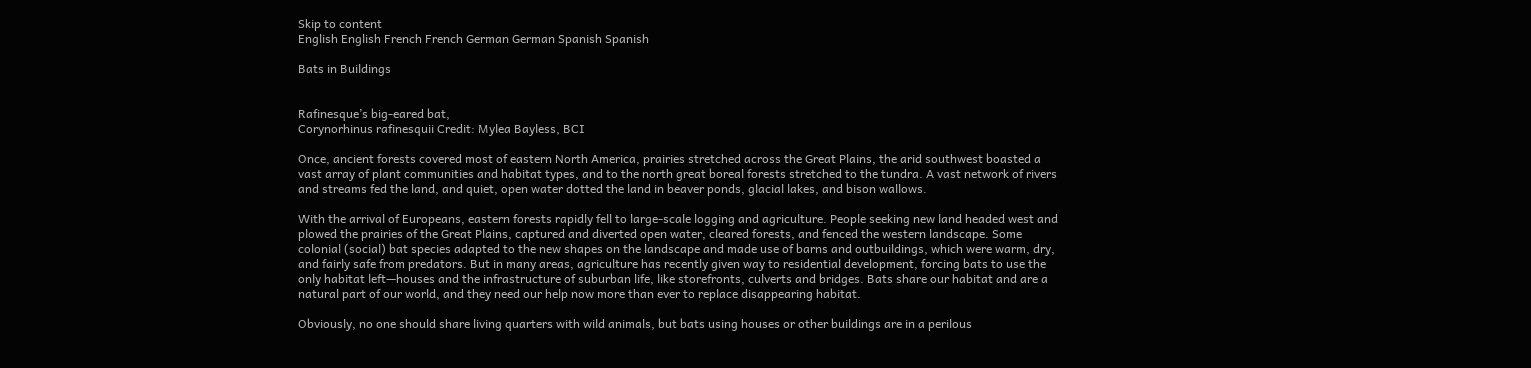Skip to content
English English French French German German Spanish Spanish

Bats in Buildings


Rafinesque’s big-eared bat,
Corynorhinus rafinesquii Credit: Mylea Bayless, BCI

Once, ancient forests covered most of eastern North America, prairies stretched across the Great Plains, the arid southwest boasted a vast array of plant communities and habitat types, and to the north great boreal forests stretched to the tundra. A vast network of rivers and streams fed the land, and quiet, open water dotted the land in beaver ponds, glacial lakes, and bison wallows.

With the arrival of Europeans, eastern forests rapidly fell to large-scale logging and agriculture. People seeking new land headed west and plowed the prairies of the Great Plains, captured and diverted open water, cleared forests, and fenced the western landscape. Some colonial (social) bat species adapted to the new shapes on the landscape and made use of barns and outbuildings, which were warm, dry, and fairly safe from predators. But in many areas, agriculture has recently given way to residential development, forcing bats to use the only habitat left—houses and the infrastructure of suburban life, like storefronts, culverts and bridges. Bats share our habitat and are a natural part of our world, and they need our help now more than ever to replace disappearing habitat.

Obviously, no one should share living quarters with wild animals, but bats using houses or other buildings are in a perilous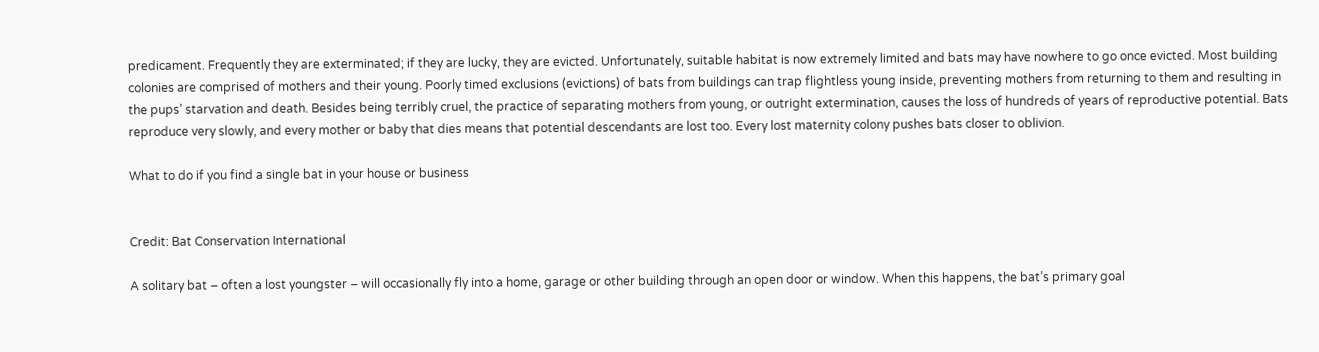predicament. Frequently they are exterminated; if they are lucky, they are evicted. Unfortunately, suitable habitat is now extremely limited and bats may have nowhere to go once evicted. Most building colonies are comprised of mothers and their young. Poorly timed exclusions (evictions) of bats from buildings can trap flightless young inside, preventing mothers from returning to them and resulting in the pups’ starvation and death. Besides being terribly cruel, the practice of separating mothers from young, or outright extermination, causes the loss of hundreds of years of reproductive potential. Bats reproduce very slowly, and every mother or baby that dies means that potential descendants are lost too. Every lost maternity colony pushes bats closer to oblivion.

What to do if you find a single bat in your house or business


Credit: Bat Conservation International

A solitary bat – often a lost youngster – will occasionally fly into a home, garage or other building through an open door or window. When this happens, the bat’s primary goal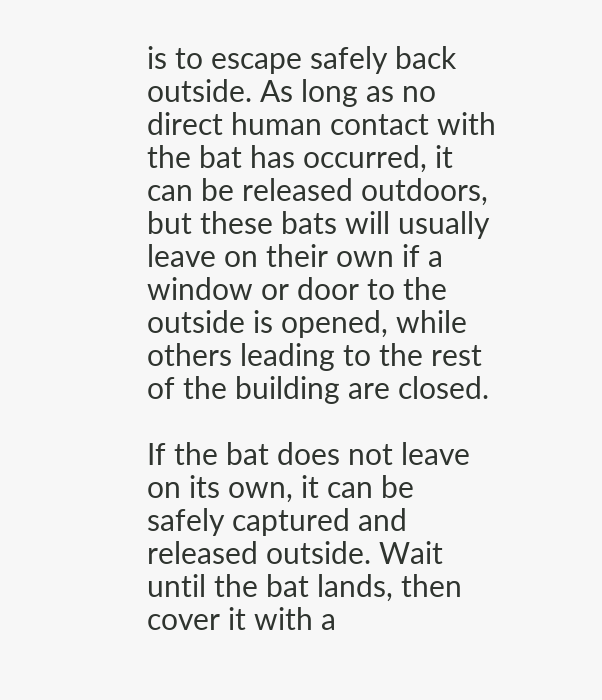is to escape safely back outside. As long as no direct human contact with the bat has occurred, it can be released outdoors, but these bats will usually leave on their own if a window or door to the outside is opened, while others leading to the rest of the building are closed.

If the bat does not leave on its own, it can be safely captured and released outside. Wait until the bat lands, then cover it with a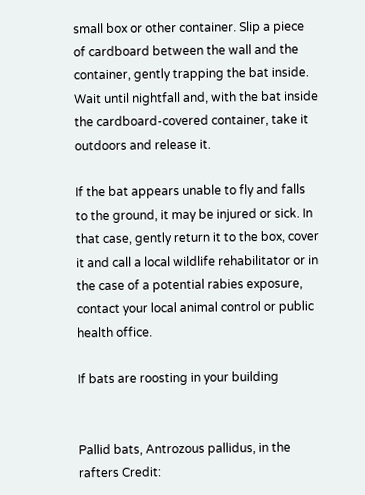small box or other container. Slip a piece of cardboard between the wall and the container, gently trapping the bat inside. Wait until nightfall and, with the bat inside the cardboard-covered container, take it outdoors and release it.

If the bat appears unable to fly and falls to the ground, it may be injured or sick. In that case, gently return it to the box, cover it and call a local wildlife rehabilitator or in the case of a potential rabies exposure, contact your local animal control or public health office.

If bats are roosting in your building


Pallid bats, Antrozous pallidus, in the rafters Credit: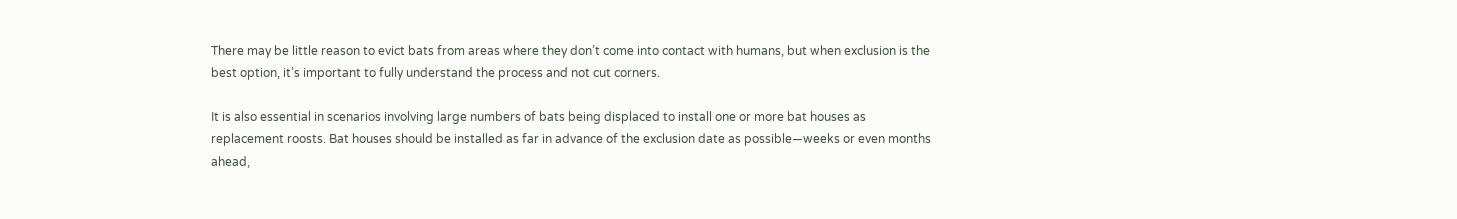There may be little reason to evict bats from areas where they don’t come into contact with humans, but when exclusion is the best option, it’s important to fully understand the process and not cut corners.

It is also essential in scenarios involving large numbers of bats being displaced to install one or more bat houses as replacement roosts. Bat houses should be installed as far in advance of the exclusion date as possible—weeks or even months ahead,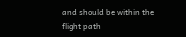and should be within the flight path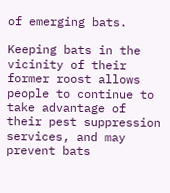of emerging bats.

Keeping bats in the vicinity of their former roost allows people to continue to take advantage of their pest suppression services, and may prevent bats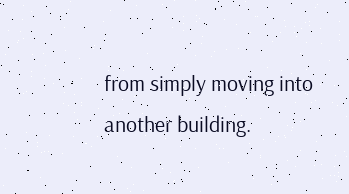from simply moving into another building.